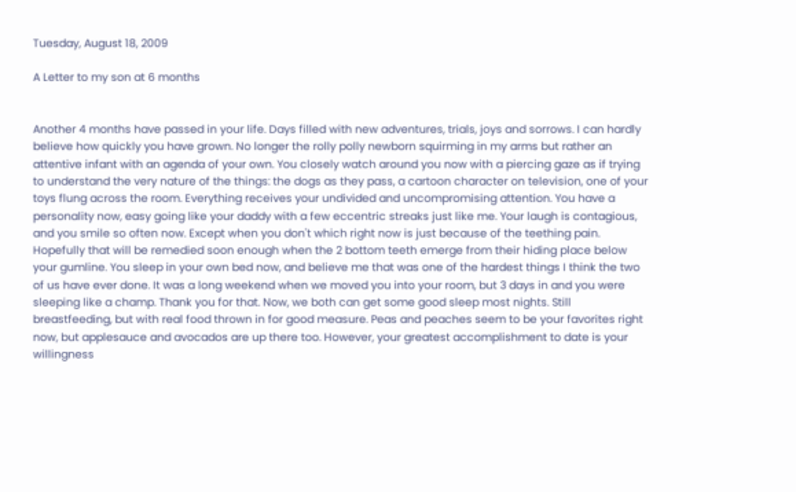Tuesday, August 18, 2009

A Letter to my son at 6 months


Another 4 months have passed in your life. Days filled with new adventures, trials, joys and sorrows. I can hardly believe how quickly you have grown. No longer the rolly polly newborn squirming in my arms but rather an attentive infant with an agenda of your own. You closely watch around you now with a piercing gaze as if trying to understand the very nature of the things: the dogs as they pass, a cartoon character on television, one of your toys flung across the room. Everything receives your undivided and uncompromising attention. You have a personality now, easy going like your daddy with a few eccentric streaks just like me. Your laugh is contagious, and you smile so often now. Except when you don't which right now is just because of the teething pain. Hopefully that will be remedied soon enough when the 2 bottom teeth emerge from their hiding place below your gumline. You sleep in your own bed now, and believe me that was one of the hardest things I think the two of us have ever done. It was a long weekend when we moved you into your room, but 3 days in and you were sleeping like a champ. Thank you for that. Now, we both can get some good sleep most nights. Still breastfeeding, but with real food thrown in for good measure. Peas and peaches seem to be your favorites right now, but applesauce and avocados are up there too. However, your greatest accomplishment to date is your willingness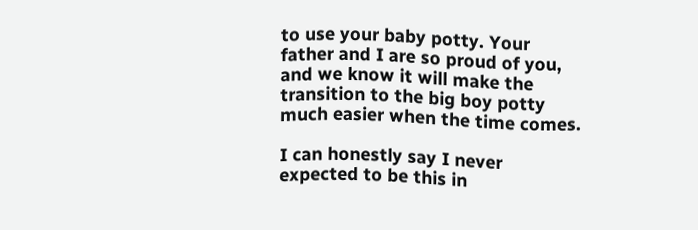to use your baby potty. Your father and I are so proud of you, and we know it will make the transition to the big boy potty much easier when the time comes.

I can honestly say I never expected to be this in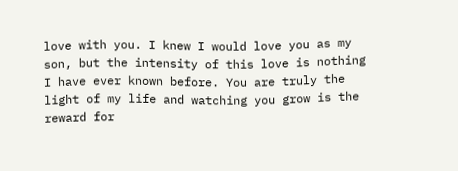love with you. I knew I would love you as my son, but the intensity of this love is nothing I have ever known before. You are truly the light of my life and watching you grow is the reward for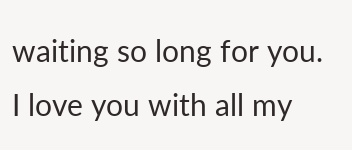waiting so long for you. I love you with all my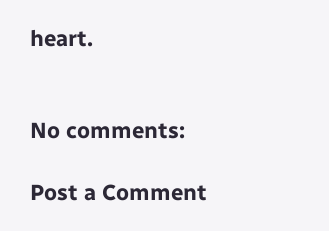heart.


No comments:

Post a Comment